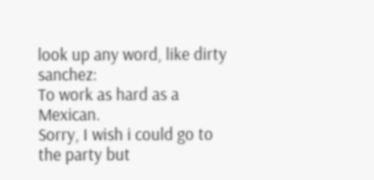look up any word, like dirty sanchez:
To work as hard as a Mexican.
Sorry, I wish i could go to the party but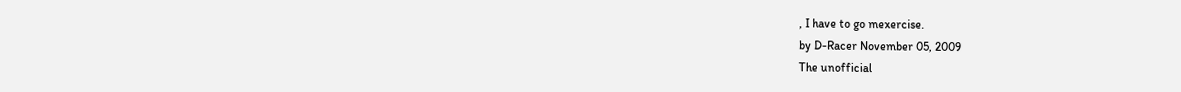, I have to go mexercise.
by D-Racer November 05, 2009
The unofficial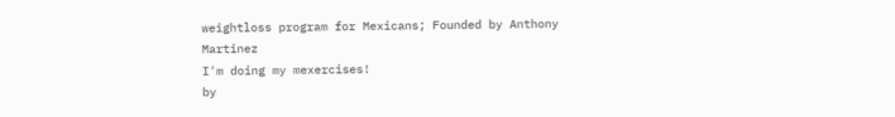weightloss program for Mexicans; Founded by Anthony Martinez
I'm doing my mexercises!
by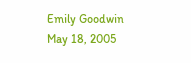Emily Goodwin May 18, 2005